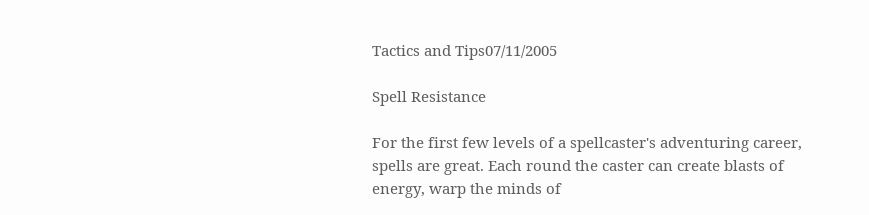Tactics and Tips07/11/2005

Spell Resistance

For the first few levels of a spellcaster's adventuring career, spells are great. Each round the caster can create blasts of energy, warp the minds of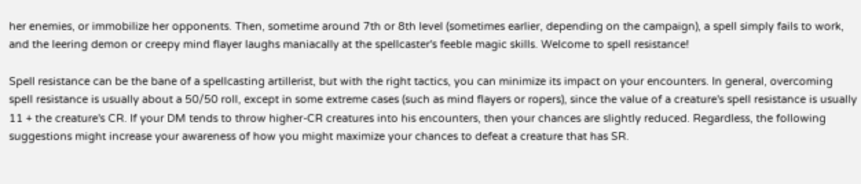her enemies, or immobilize her opponents. Then, sometime around 7th or 8th level (sometimes earlier, depending on the campaign), a spell simply fails to work, and the leering demon or creepy mind flayer laughs maniacally at the spellcaster's feeble magic skills. Welcome to spell resistance!

Spell resistance can be the bane of a spellcasting artillerist, but with the right tactics, you can minimize its impact on your encounters. In general, overcoming spell resistance is usually about a 50/50 roll, except in some extreme cases (such as mind flayers or ropers), since the value of a creature's spell resistance is usually 11 + the creature's CR. If your DM tends to throw higher-CR creatures into his encounters, then your chances are slightly reduced. Regardless, the following suggestions might increase your awareness of how you might maximize your chances to defeat a creature that has SR.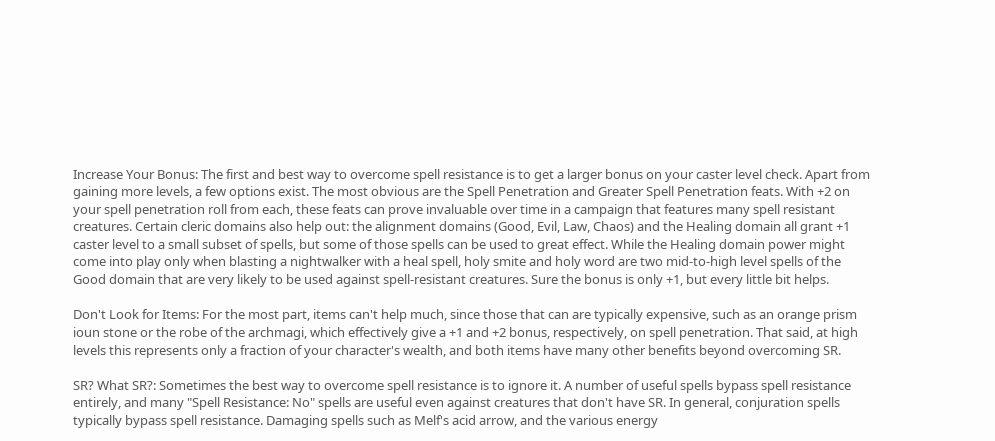Increase Your Bonus: The first and best way to overcome spell resistance is to get a larger bonus on your caster level check. Apart from gaining more levels, a few options exist. The most obvious are the Spell Penetration and Greater Spell Penetration feats. With +2 on your spell penetration roll from each, these feats can prove invaluable over time in a campaign that features many spell resistant creatures. Certain cleric domains also help out: the alignment domains (Good, Evil, Law, Chaos) and the Healing domain all grant +1 caster level to a small subset of spells, but some of those spells can be used to great effect. While the Healing domain power might come into play only when blasting a nightwalker with a heal spell, holy smite and holy word are two mid-to-high level spells of the Good domain that are very likely to be used against spell-resistant creatures. Sure the bonus is only +1, but every little bit helps.

Don't Look for Items: For the most part, items can't help much, since those that can are typically expensive, such as an orange prism ioun stone or the robe of the archmagi, which effectively give a +1 and +2 bonus, respectively, on spell penetration. That said, at high levels this represents only a fraction of your character's wealth, and both items have many other benefits beyond overcoming SR.

SR? What SR?: Sometimes the best way to overcome spell resistance is to ignore it. A number of useful spells bypass spell resistance entirely, and many "Spell Resistance: No" spells are useful even against creatures that don't have SR. In general, conjuration spells typically bypass spell resistance. Damaging spells such as Melf's acid arrow, and the various energy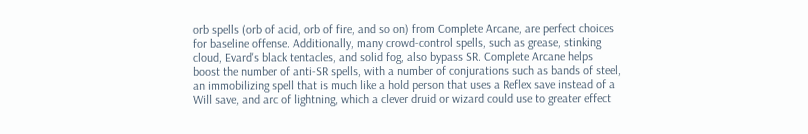orb spells (orb of acid, orb of fire, and so on) from Complete Arcane, are perfect choices for baseline offense. Additionally, many crowd-control spells, such as grease, stinking cloud, Evard's black tentacles, and solid fog, also bypass SR. Complete Arcane helps boost the number of anti-SR spells, with a number of conjurations such as bands of steel, an immobilizing spell that is much like a hold person that uses a Reflex save instead of a Will save, and arc of lightning, which a clever druid or wizard could use to greater effect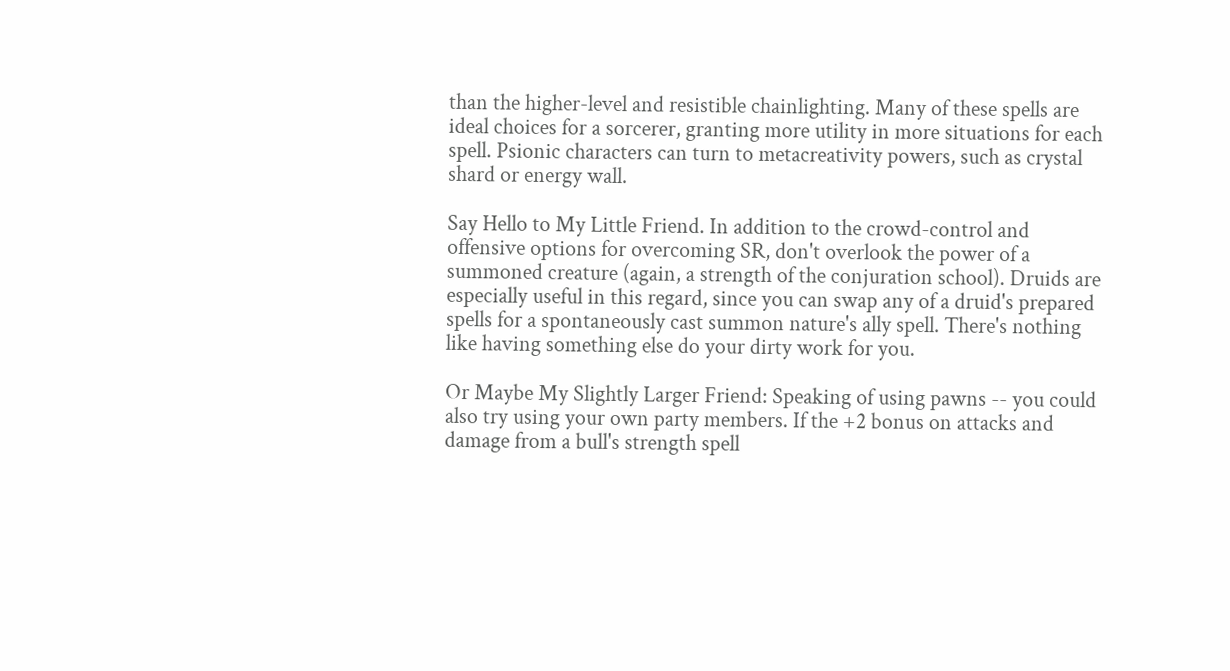than the higher-level and resistible chainlighting. Many of these spells are ideal choices for a sorcerer, granting more utility in more situations for each spell. Psionic characters can turn to metacreativity powers, such as crystal shard or energy wall.

Say Hello to My Little Friend. In addition to the crowd-control and offensive options for overcoming SR, don't overlook the power of a summoned creature (again, a strength of the conjuration school). Druids are especially useful in this regard, since you can swap any of a druid's prepared spells for a spontaneously cast summon nature's ally spell. There's nothing like having something else do your dirty work for you.

Or Maybe My Slightly Larger Friend: Speaking of using pawns -- you could also try using your own party members. If the +2 bonus on attacks and damage from a bull's strength spell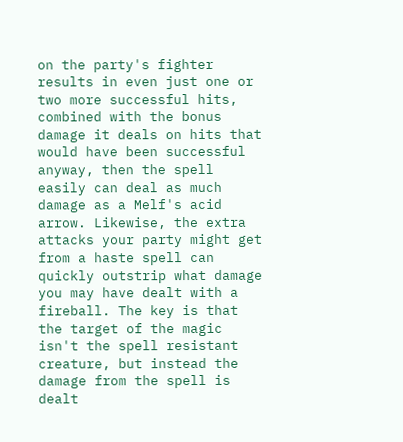on the party's fighter results in even just one or two more successful hits, combined with the bonus damage it deals on hits that would have been successful anyway, then the spell easily can deal as much damage as a Melf's acid arrow. Likewise, the extra attacks your party might get from a haste spell can quickly outstrip what damage you may have dealt with a fireball. The key is that the target of the magic isn't the spell resistant creature, but instead the damage from the spell is dealt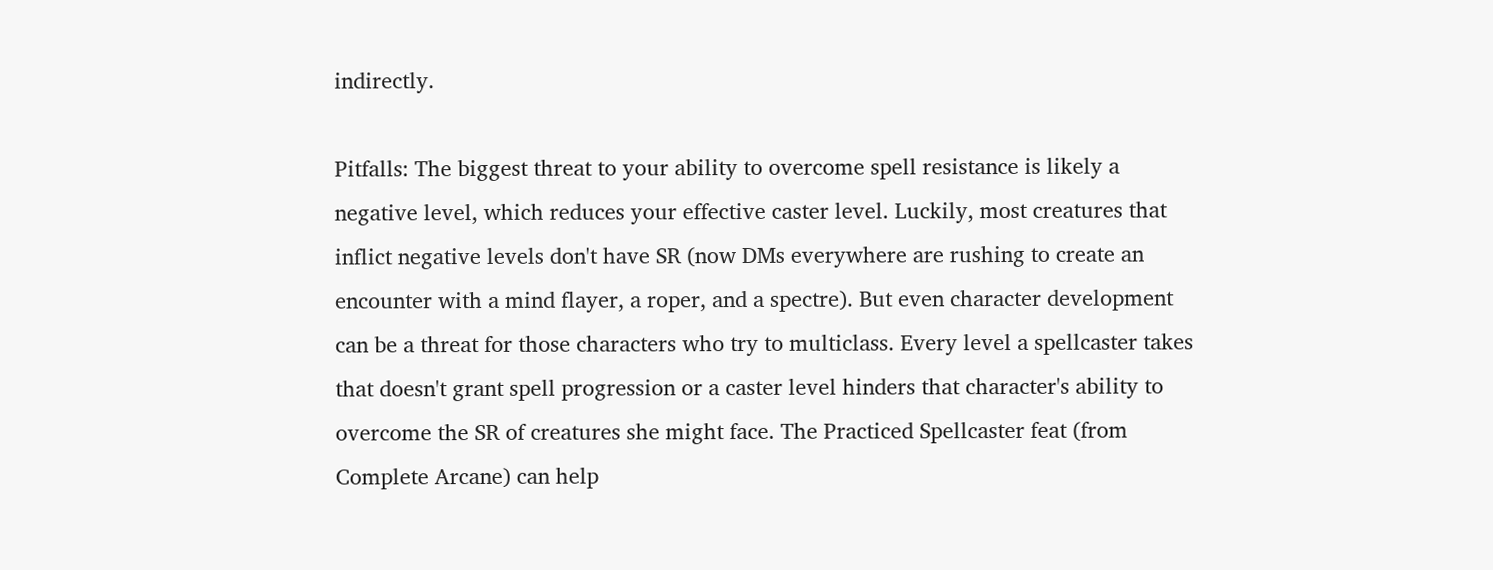indirectly.

Pitfalls: The biggest threat to your ability to overcome spell resistance is likely a negative level, which reduces your effective caster level. Luckily, most creatures that inflict negative levels don't have SR (now DMs everywhere are rushing to create an encounter with a mind flayer, a roper, and a spectre). But even character development can be a threat for those characters who try to multiclass. Every level a spellcaster takes that doesn't grant spell progression or a caster level hinders that character's ability to overcome the SR of creatures she might face. The Practiced Spellcaster feat (from Complete Arcane) can help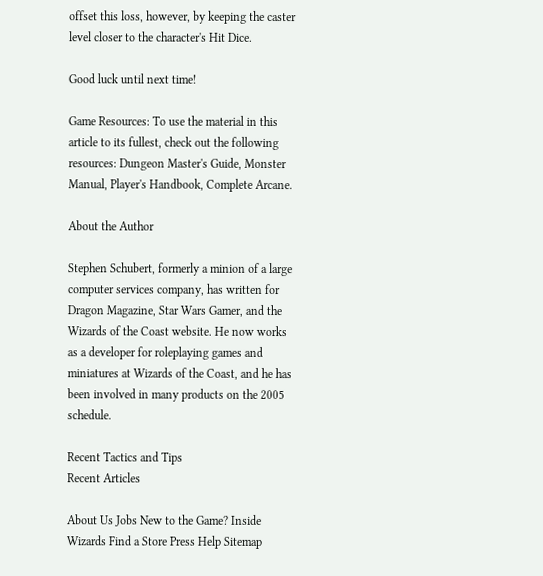offset this loss, however, by keeping the caster level closer to the character's Hit Dice.

Good luck until next time!

Game Resources: To use the material in this article to its fullest, check out the following resources: Dungeon Master's Guide, Monster Manual, Player's Handbook, Complete Arcane.

About the Author

Stephen Schubert, formerly a minion of a large computer services company, has written for Dragon Magazine, Star Wars Gamer, and the Wizards of the Coast website. He now works as a developer for roleplaying games and miniatures at Wizards of the Coast, and he has been involved in many products on the 2005 schedule.

Recent Tactics and Tips
Recent Articles

About Us Jobs New to the Game? Inside Wizards Find a Store Press Help Sitemap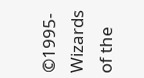©1995- Wizards of the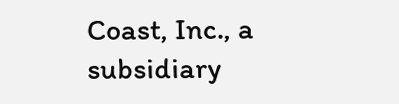Coast, Inc., a subsidiary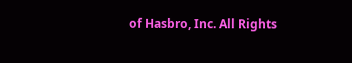of Hasbro, Inc. All Rights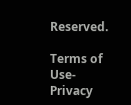Reserved.

Terms of Use-Privacy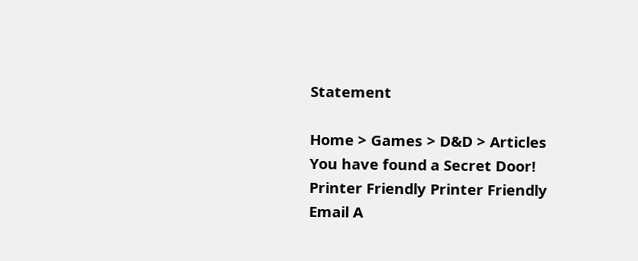Statement

Home > Games > D&D > Articles
You have found a Secret Door!
Printer Friendly Printer Friendly
Email A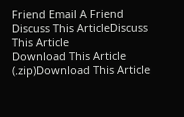Friend Email A Friend
Discuss This ArticleDiscuss This Article
Download This Article (.zip)Download This Article